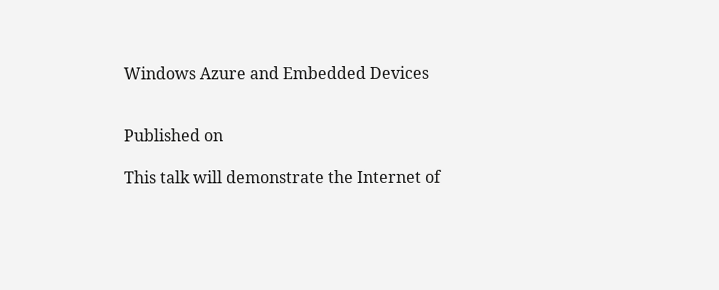Windows Azure and Embedded Devices


Published on

This talk will demonstrate the Internet of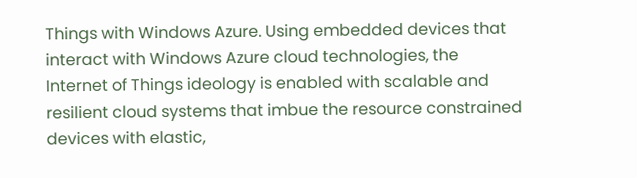Things with Windows Azure. Using embedded devices that interact with Windows Azure cloud technologies, the Internet of Things ideology is enabled with scalable and resilient cloud systems that imbue the resource constrained devices with elastic,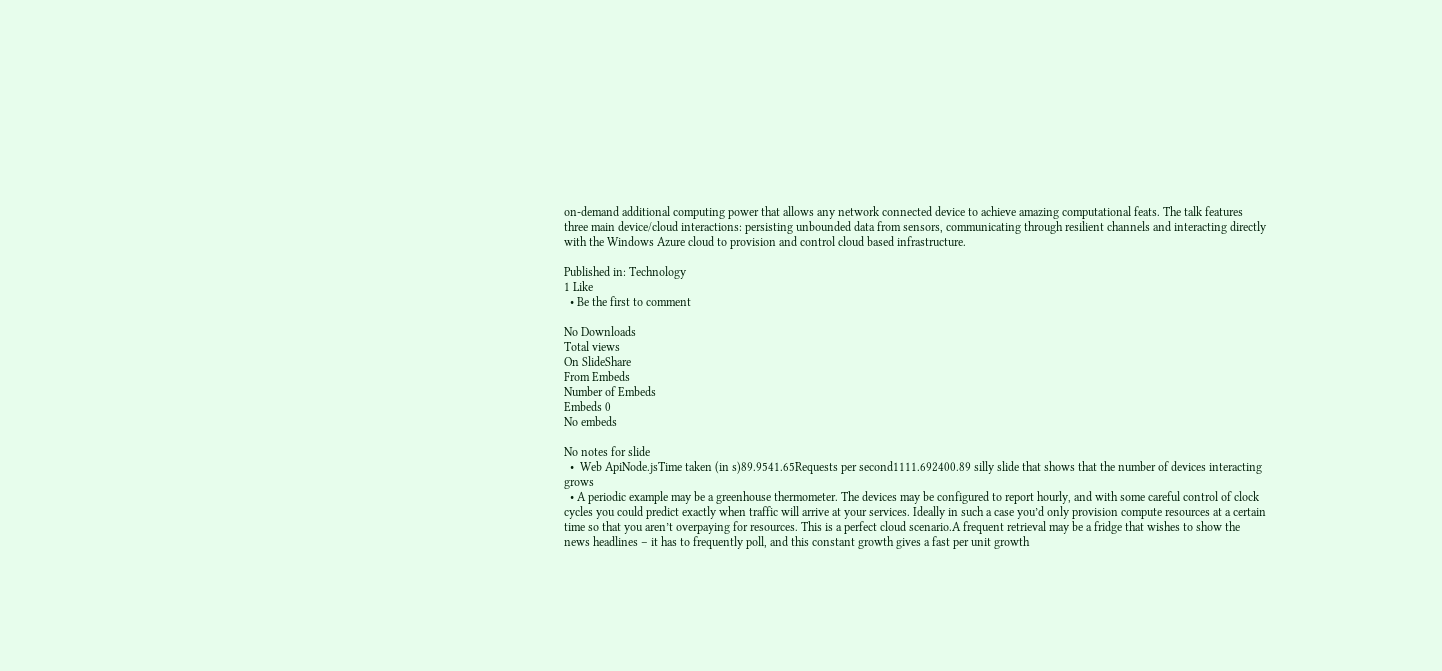on-demand additional computing power that allows any network connected device to achieve amazing computational feats. The talk features three main device/cloud interactions: persisting unbounded data from sensors, communicating through resilient channels and interacting directly with the Windows Azure cloud to provision and control cloud based infrastructure.

Published in: Technology
1 Like
  • Be the first to comment

No Downloads
Total views
On SlideShare
From Embeds
Number of Embeds
Embeds 0
No embeds

No notes for slide
  •  Web ApiNode.jsTime taken (in s)89.9541.65Requests per second1111.692400.89 silly slide that shows that the number of devices interacting grows
  • A periodic example may be a greenhouse thermometer. The devices may be configured to report hourly, and with some careful control of clock cycles you could predict exactly when traffic will arrive at your services. Ideally in such a case you’d only provision compute resources at a certain time so that you aren’t overpaying for resources. This is a perfect cloud scenario.A frequent retrieval may be a fridge that wishes to show the news headlines – it has to frequently poll, and this constant growth gives a fast per unit growth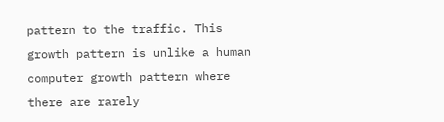pattern to the traffic. This growth pattern is unlike a human computer growth pattern where there are rarely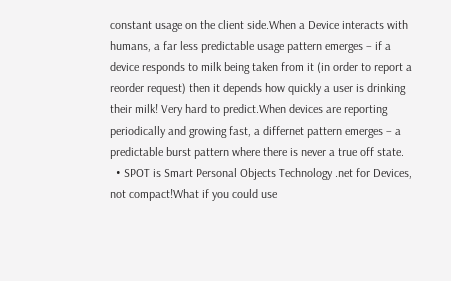constant usage on the client side.When a Device interacts with humans, a far less predictable usage pattern emerges – if a device responds to milk being taken from it (in order to report a reorder request) then it depends how quickly a user is drinking their milk! Very hard to predict.When devices are reporting periodically and growing fast, a differnet pattern emerges – a predictable burst pattern where there is never a true off state.
  • SPOT is Smart Personal Objects Technology .net for Devices, not compact!What if you could use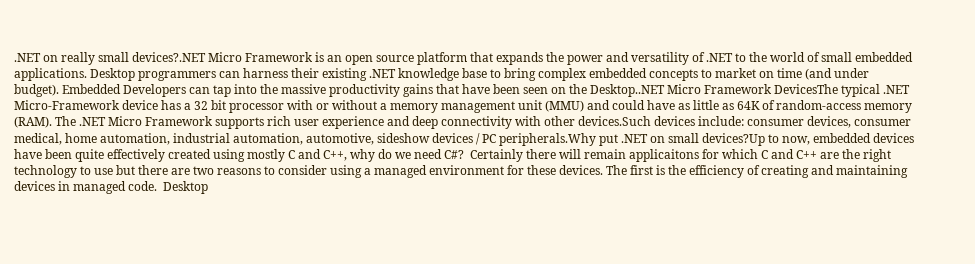.NET on really small devices?.NET Micro Framework is an open source platform that expands the power and versatility of .NET to the world of small embedded applications. Desktop programmers can harness their existing .NET knowledge base to bring complex embedded concepts to market on time (and under budget). Embedded Developers can tap into the massive productivity gains that have been seen on the Desktop..NET Micro Framework DevicesThe typical .NET Micro-Framework device has a 32 bit processor with or without a memory management unit (MMU) and could have as little as 64K of random-access memory (RAM). The .NET Micro Framework supports rich user experience and deep connectivity with other devices.Such devices include: consumer devices, consumer medical, home automation, industrial automation, automotive, sideshow devices / PC peripherals.Why put .NET on small devices?Up to now, embedded devices have been quite effectively created using mostly C and C++, why do we need C#?  Certainly there will remain applicaitons for which C and C++ are the right technology to use but there are two reasons to consider using a managed environment for these devices. The first is the efficiency of creating and maintaining devices in managed code.  Desktop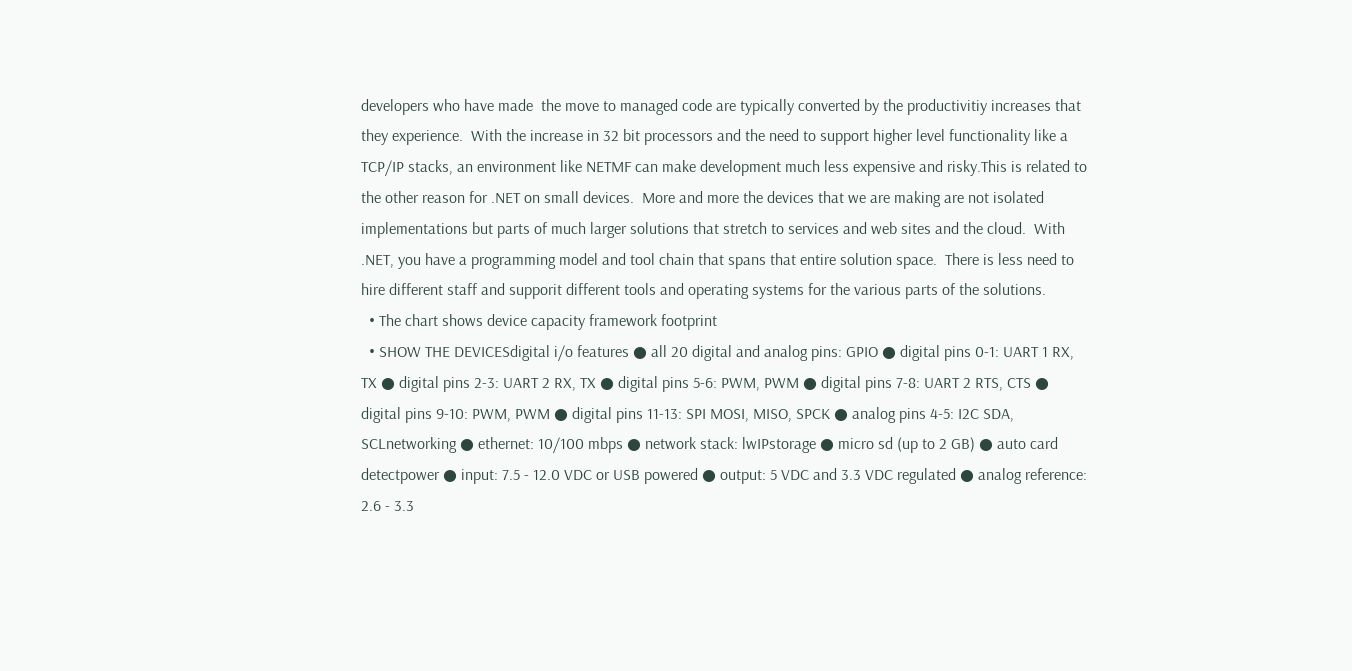developers who have made  the move to managed code are typically converted by the productivitiy increases that they experience.  With the increase in 32 bit processors and the need to support higher level functionality like a TCP/IP stacks, an environment like NETMF can make development much less expensive and risky.This is related to the other reason for .NET on small devices.  More and more the devices that we are making are not isolated implementations but parts of much larger solutions that stretch to services and web sites and the cloud.  With .NET, you have a programming model and tool chain that spans that entire solution space.  There is less need to hire different staff and supporit different tools and operating systems for the various parts of the solutions.
  • The chart shows device capacity framework footprint
  • SHOW THE DEVICESdigital i/o features ● all 20 digital and analog pins: GPIO ● digital pins 0-1: UART 1 RX, TX ● digital pins 2-3: UART 2 RX, TX ● digital pins 5-6: PWM, PWM ● digital pins 7-8: UART 2 RTS, CTS ● digital pins 9-10: PWM, PWM ● digital pins 11-13: SPI MOSI, MISO, SPCK ● analog pins 4-5: I2C SDA, SCLnetworking ● ethernet: 10/100 mbps ● network stack: lwIPstorage ● micro sd (up to 2 GB) ● auto card detectpower ● input: 7.5 - 12.0 VDC or USB powered ● output: 5 VDC and 3.3 VDC regulated ● analog reference: 2.6 - 3.3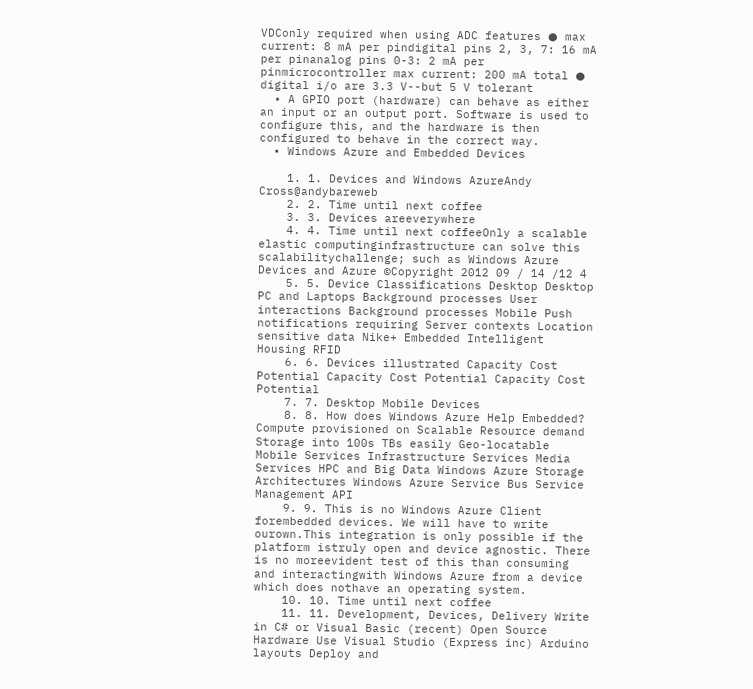VDConly required when using ADC features ● max current: 8 mA per pindigital pins 2, 3, 7: 16 mA per pinanalog pins 0-3: 2 mA per pinmicrocontroller max current: 200 mA total ● digital i/o are 3.3 V--but 5 V tolerant
  • A GPIO port (hardware) can behave as either an input or an output port. Software is used to configure this, and the hardware is then configured to behave in the correct way.
  • Windows Azure and Embedded Devices

    1. 1. Devices and Windows AzureAndy Cross@andybareweb
    2. 2. Time until next coffee
    3. 3. Devices areeverywhere
    4. 4. Time until next coffeeOnly a scalable elastic computinginfrastructure can solve this scalabilitychallenge; such as Windows Azure Devices and Azure ©Copyright 2012 09 / 14 /12 4
    5. 5. Device Classifications Desktop Desktop PC and Laptops Background processes User interactions Background processes Mobile Push notifications requiring Server contexts Location sensitive data Nike+ Embedded Intelligent Housing RFID
    6. 6. Devices illustrated Capacity Cost Potential Capacity Cost Potential Capacity Cost Potential
    7. 7. Desktop Mobile Devices
    8. 8. How does Windows Azure Help Embedded? Compute provisioned on Scalable Resource demand Storage into 100s TBs easily Geo-locatable Mobile Services Infrastructure Services Media Services HPC and Big Data Windows Azure Storage Architectures Windows Azure Service Bus Service Management API
    9. 9. This is no Windows Azure Client forembedded devices. We will have to write ourown.This integration is only possible if the platform istruly open and device agnostic. There is no moreevident test of this than consuming and interactingwith Windows Azure from a device which does nothave an operating system.
    10. 10. Time until next coffee
    11. 11. Development, Devices, Delivery Write in C# or Visual Basic (recent) Open Source Hardware Use Visual Studio (Express inc) Arduino layouts Deploy and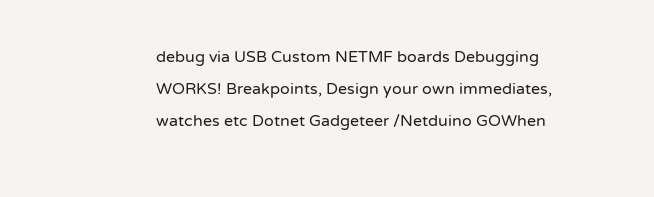debug via USB Custom NETMF boards Debugging WORKS! Breakpoints, Design your own immediates, watches etc Dotnet Gadgeteer /Netduino GOWhen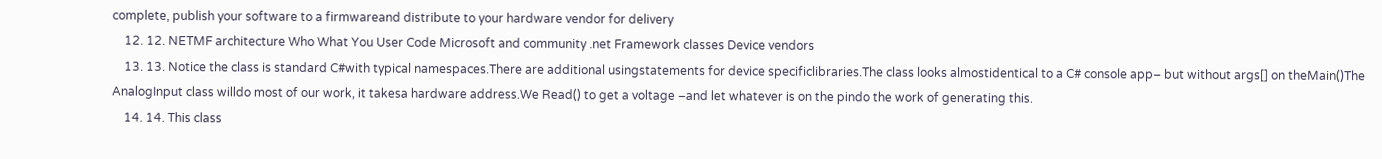complete, publish your software to a firmwareand distribute to your hardware vendor for delivery
    12. 12. NETMF architecture Who What You User Code Microsoft and community .net Framework classes Device vendors
    13. 13. Notice the class is standard C#with typical namespaces.There are additional usingstatements for device specificlibraries.The class looks almostidentical to a C# console app– but without args[] on theMain()The AnalogInput class willdo most of our work, it takesa hardware address.We Read() to get a voltage –and let whatever is on the pindo the work of generating this.
    14. 14. This class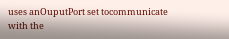uses anOuputPort set tocommunicate with the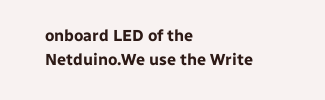onboard LED of the Netduino.We use the Write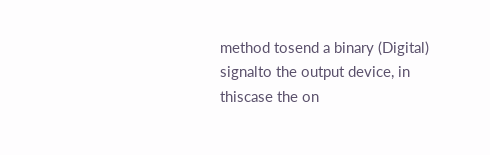method tosend a binary (Digital) signalto the output device, in thiscase the on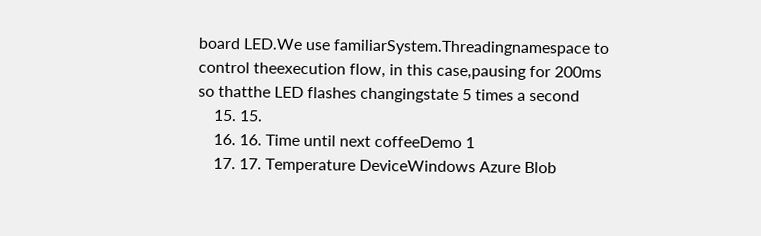board LED.We use familiarSystem.Threadingnamespace to control theexecution flow, in this case,pausing for 200ms so thatthe LED flashes changingstate 5 times a second
    15. 15.
    16. 16. Time until next coffeeDemo 1
    17. 17. Temperature DeviceWindows Azure Blob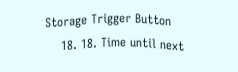Storage Trigger Button
    18. 18. Time until next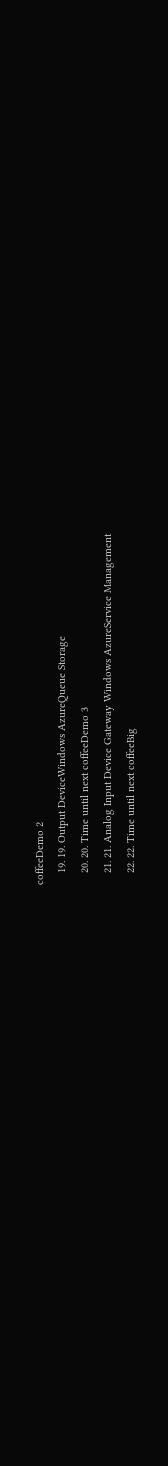coffeeDemo 2
    19. 19. Output DeviceWindows AzureQueue Storage
    20. 20. Time until next coffeeDemo 3
    21. 21. Analog Input Device Gateway Windows AzureService Management
    22. 22. Time until next coffeeBig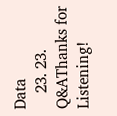Data
    23. 23. Q&AThanks for Listening!